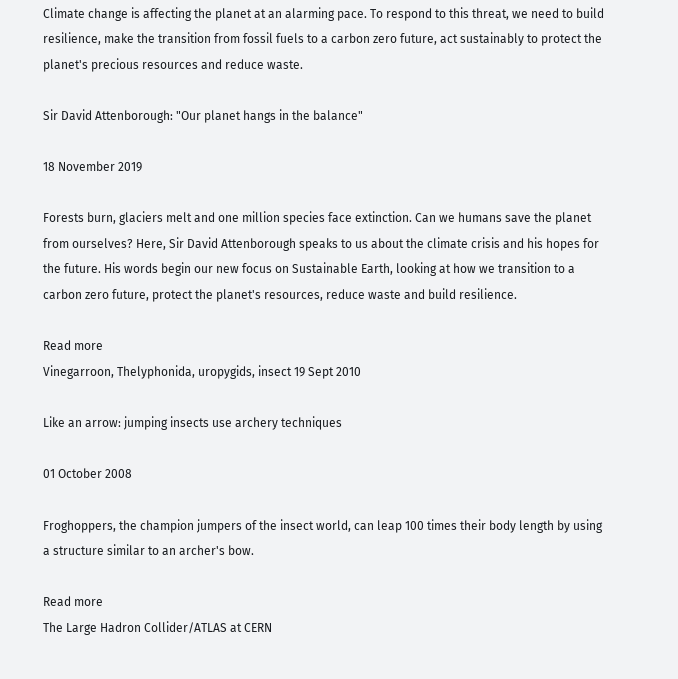Climate change is affecting the planet at an alarming pace. To respond to this threat, we need to build resilience, make the transition from fossil fuels to a carbon zero future, act sustainably to protect the planet's precious resources and reduce waste.

Sir David Attenborough: "Our planet hangs in the balance"

18 November 2019

Forests burn, glaciers melt and one million species face extinction. Can we humans save the planet from ourselves? Here, Sir David Attenborough speaks to us about the climate crisis and his hopes for the future. His words begin our new focus on Sustainable Earth, looking at how we transition to a carbon zero future, protect the planet's resources, reduce waste and build resilience.

Read more
Vinegarroon, Thelyphonida, uropygids, insect 19 Sept 2010

Like an arrow: jumping insects use archery techniques

01 October 2008

Froghoppers, the champion jumpers of the insect world, can leap 100 times their body length by using a structure similar to an archer's bow.

Read more
The Large Hadron Collider/ATLAS at CERN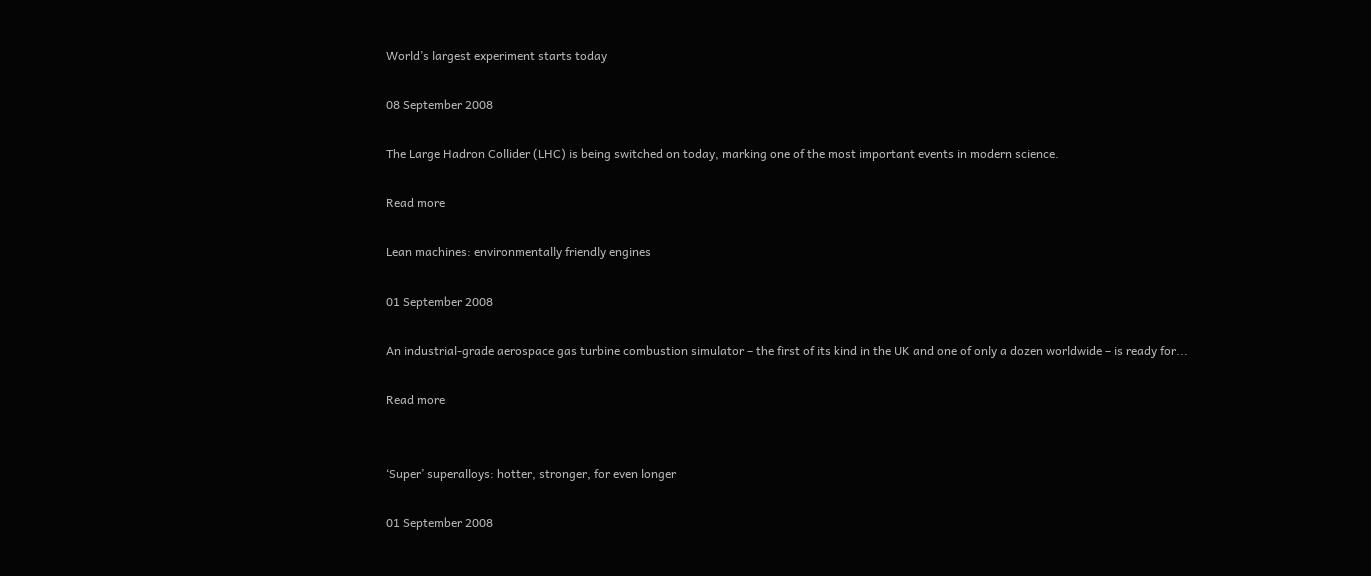World’s largest experiment starts today

08 September 2008

The Large Hadron Collider (LHC) is being switched on today, marking one of the most important events in modern science.

Read more

Lean machines: environmentally friendly engines

01 September 2008

An industrial-grade aerospace gas turbine combustion simulator – the first of its kind in the UK and one of only a dozen worldwide – is ready for...

Read more


‘Super’ superalloys: hotter, stronger, for even longer

01 September 2008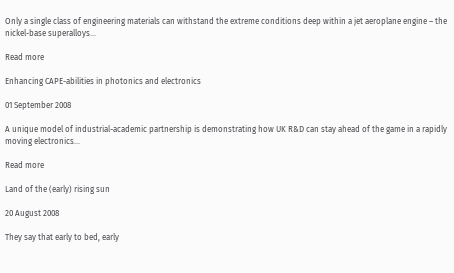Only a single class of engineering materials can withstand the extreme conditions deep within a jet aeroplane engine – the nickel-base superalloys...

Read more

Enhancing CAPE-abilities in photonics and electronics

01 September 2008

A unique model of industrial-academic partnership is demonstrating how UK R&D can stay ahead of the game in a rapidly moving electronics...

Read more

Land of the (early) rising sun

20 August 2008

They say that early to bed, early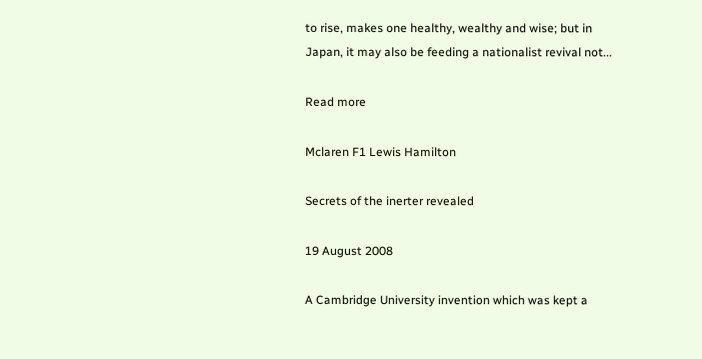to rise, makes one healthy, wealthy and wise; but in Japan, it may also be feeding a nationalist revival not...

Read more

Mclaren F1 Lewis Hamilton

Secrets of the inerter revealed

19 August 2008

A Cambridge University invention which was kept a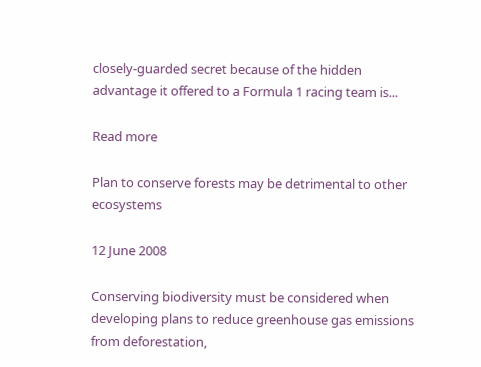closely-guarded secret because of the hidden advantage it offered to a Formula 1 racing team is...

Read more

Plan to conserve forests may be detrimental to other ecosystems

12 June 2008

Conserving biodiversity must be considered when developing plans to reduce greenhouse gas emissions from deforestation,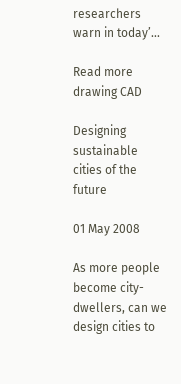researchers warn in today’...

Read more
drawing CAD

Designing sustainable cities of the future

01 May 2008

As more people become city-dwellers, can we design cities to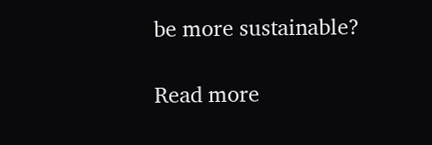be more sustainable?

Read more